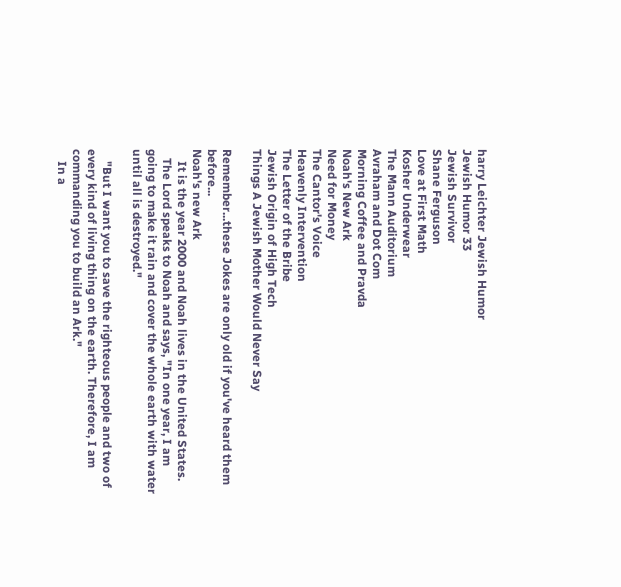harry Leichter Jewish Humor
Jewish Humor 33
Jewish Survivor
Shane Ferguson
Love at First Math
Kosher Underwear
The Mann Auditorium
Avraham and Dot Com
Morning Coffee and Pravda
Noah's New Ark
Need for Money
The Cantor's Voice
Heavenly Intervention
The Letter of the Bribe
Jewish Origin of High Tech
Things A Jewish Mother Would Never Say

Remember...these Jokes are only old if you've heard them before...
Noah's new Ark
    It is the year 2000 and Noah lives in the United States.
   The Lord speaks to Noah and says, "In one year, I am going to make it rain and cover the whole earth with water until all is destroyed."

    "But I want you to save the righteous people and two of every kind of living thing on the earth. Therefore, I am commanding you to build an Ark."
    In a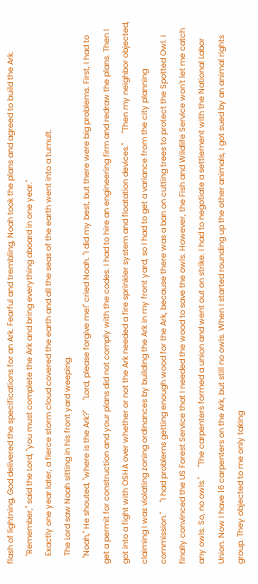flash of lightning, God delivered the specifications for an Ark. Fearful and trembling, Noah took the plans and agreed to build the Ark.
    "Remember," said the Lord, "you must complete the Ark and bring everything aboard in one year."
    Exactly one year later, a fierce storm cloud covered the earth and all the seas of the earth went into a tumult.
    The Lord saw Noah sitting in his front yard weeping.
   "Noah," He shouted, "where is the Ark?"     "Lord, please forgive me!" cried Noah. "I did my best, but there were big problems. First, I had to get a permit for construction and your plans did not comply with the codes. I had to hire an engineering firm and redraw the plans. Then I got into a fight with OSHA over whether or not the Ark needed a fire sprinkler system and floatation devices."     "Then my neighbor objected, claiming I was violating zoning ordinances by building the Ark in my front yard, so I had to get a variance from the city planning commission."     "I had problems getting enough wood for the Ark, because there was a ban on cutting trees to protect the Spotted Owl. I finally convinced the US Forest Service that I needed the wood to save the owls. However, the Fish and Wildlife Service won't let me catch any owls. So, no owls."     "The carpenters formed a union and went out on strike. I had to negotiate a settlement with the National Labor Union. Now I have 16 carpenters on the Ark, but still no owls. When I started rounding up the other animals, I got sued by an animal rights group. They objected to me only taking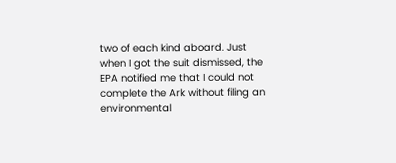two of each kind aboard. Just when I got the suit dismissed, the EPA notified me that I could not complete the Ark without filing an environmental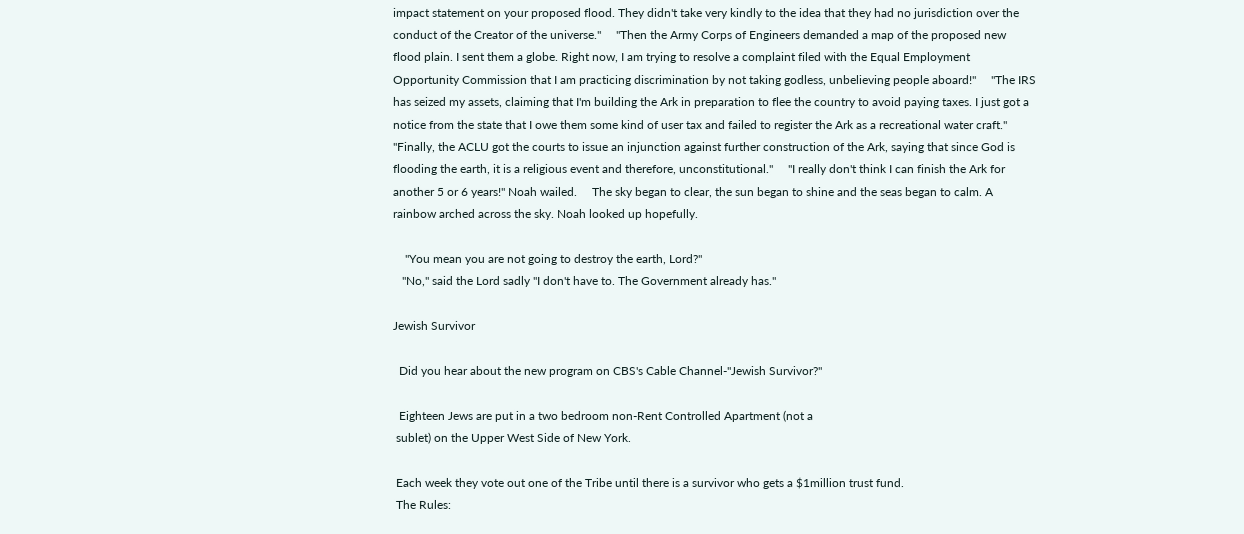impact statement on your proposed flood. They didn't take very kindly to the idea that they had no jurisdiction over the conduct of the Creator of the universe."     "Then the Army Corps of Engineers demanded a map of the proposed new flood plain. I sent them a globe. Right now, I am trying to resolve a complaint filed with the Equal Employment Opportunity Commission that I am practicing discrimination by not taking godless, unbelieving people aboard!"     "The IRS has seized my assets, claiming that I'm building the Ark in preparation to flee the country to avoid paying taxes. I just got a notice from the state that I owe them some kind of user tax and failed to register the Ark as a recreational water craft."     "Finally, the ACLU got the courts to issue an injunction against further construction of the Ark, saying that since God is flooding the earth, it is a religious event and therefore, unconstitutional."     "I really don't think I can finish the Ark for another 5 or 6 years!" Noah wailed.     The sky began to clear, the sun began to shine and the seas began to calm. A rainbow arched across the sky. Noah looked up hopefully.

    "You mean you are not going to destroy the earth, Lord?"
   "No," said the Lord sadly "I don't have to. The Government already has."

Jewish Survivor

  Did you hear about the new program on CBS's Cable Channel-"Jewish Survivor?"

  Eighteen Jews are put in a two bedroom non-Rent Controlled Apartment (not a
 sublet) on the Upper West Side of New York.

 Each week they vote out one of the Tribe until there is a survivor who gets a $1million trust fund.
 The Rules: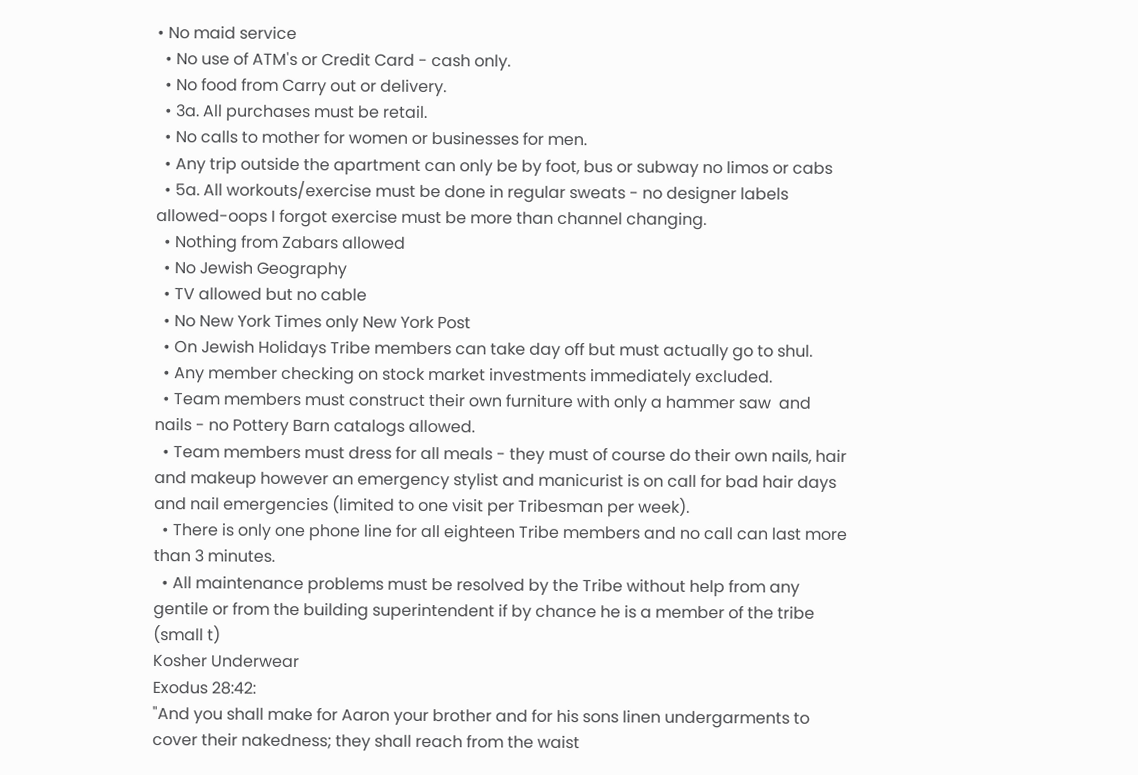• No maid service
  • No use of ATM's or Credit Card - cash only.
  • No food from Carry out or delivery.
  • 3a. All purchases must be retail.
  • No calls to mother for women or businesses for men.
  • Any trip outside the apartment can only be by foot, bus or subway no limos or cabs
  • 5a. All workouts/exercise must be done in regular sweats - no designer labels allowed-oops I forgot exercise must be more than channel changing.
  • Nothing from Zabars allowed
  • No Jewish Geography
  • TV allowed but no cable
  • No New York Times only New York Post
  • On Jewish Holidays Tribe members can take day off but must actually go to shul.
  • Any member checking on stock market investments immediately excluded.
  • Team members must construct their own furniture with only a hammer saw  and nails - no Pottery Barn catalogs allowed.
  • Team members must dress for all meals - they must of course do their own nails, hair and makeup however an emergency stylist and manicurist is on call for bad hair days and nail emergencies (limited to one visit per Tribesman per week).
  • There is only one phone line for all eighteen Tribe members and no call can last more than 3 minutes.
  • All maintenance problems must be resolved by the Tribe without help from any gentile or from the building superintendent if by chance he is a member of the tribe (small t)
Kosher Underwear
Exodus 28:42:
"And you shall make for Aaron your brother and for his sons linen undergarments to cover their nakedness; they shall reach from the waist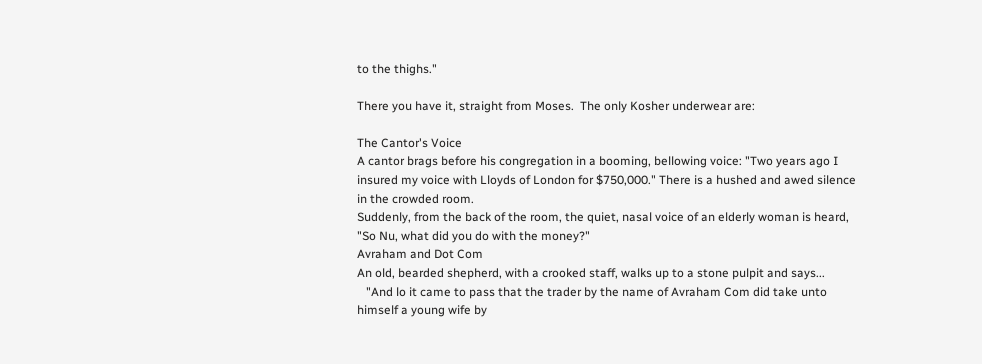to the thighs."

There you have it, straight from Moses.  The only Kosher underwear are:

The Cantor's Voice
A cantor brags before his congregation in a booming, bellowing voice: "Two years ago I insured my voice with Lloyds of London for $750,000." There is a hushed and awed silence in the crowded room.
Suddenly, from the back of the room, the quiet, nasal voice of an elderly woman is heard, "So Nu, what did you do with the money?"
Avraham and Dot Com
An old, bearded shepherd, with a crooked staff, walks up to a stone pulpit and says...
   "And lo it came to pass that the trader by the name of Avraham Com did take unto himself a young wife by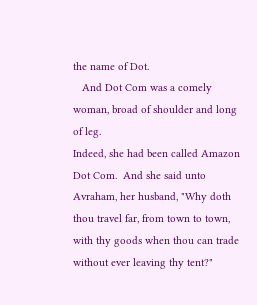the name of Dot.
   And Dot Com was a comely woman, broad of shoulder and long of leg.
Indeed, she had been called Amazon Dot Com.  And she said unto Avraham, her husband, "Why doth thou travel far, from town to town, with thy goods when thou can trade without ever leaving thy tent?"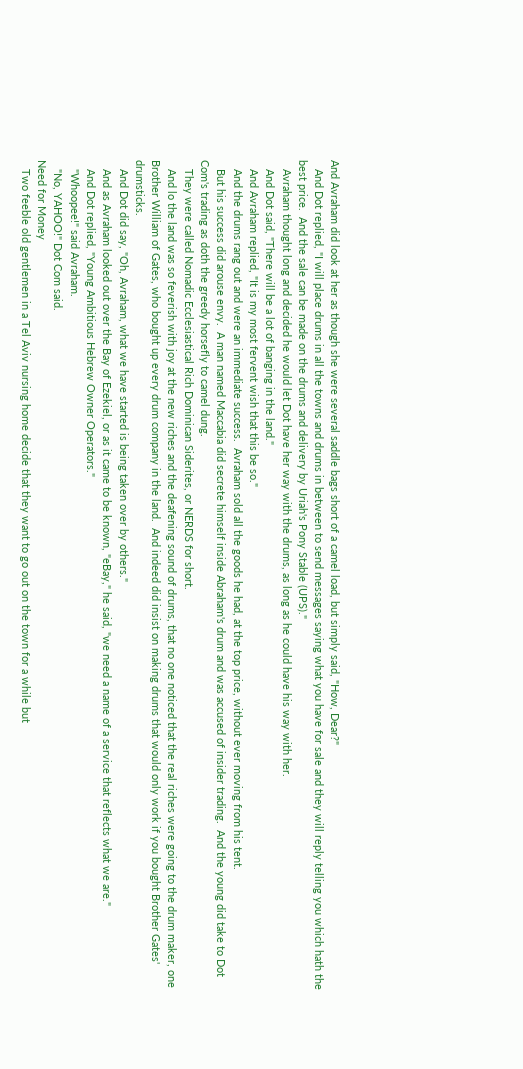And Avraham did look at her as though she were several saddle bags short of a camel load, but simply said, "How, Dear?"
   And Dot replied, "I will place drums in all the towns and drums in between to send messages saying what you have for sale and they will reply telling you which hath the best price.  And the sale can be made on the drums and delivery by Uriah's Pony Stable (UPS)."
   Avraham thought long and decided he would let Dot have her way with the drums, as long as he could have his way with her.
   And Dot said, "There will be a lot of banging in the land."
   And Avraham replied, "It is my most fervent wish that this be so."
   And the drums rang out and were an immediate success.  Avraham sold all the goods he had, at the top price, without ever moving from his tent.
   But his success did arouse envy.  A man named Maccabia did secrete himself inside Abraham's drum and was accused of insider trading.  And the young did take to Dot Com's trading as doth the greedy horsefly to camel dung.
   They were called Nomadic Ecclesiastical Rich Dominican Siderites, or NERDS for short.
   And lo the land was so feverish with joy at the new riches and the deafening sound of drums, that no one noticed that the real riches were going to the drum maker, one Brother William of Gates, who bought up every drum company in the land.  And indeed did insist on making drums that would only work if you bought Brother Gates' drumsticks.
   And Dot did say, "Oh, Avraham, what we have started is being taken over by others."
   And as Avraham looked out over the Bay of Ezekiel, or as it came to be known, "eBay," he said, "we need a name of a service that reflects what we are."
   And Dot replied, "Young Ambitious Hebrew Owner Operators."
   "Whoopee!" said Avraham.
   "No, YAHOO!" Dot Com said.
Need for Money
   Two feeble old gentlemen in a Tel Aviv nursing home decide that they want to go out on the town for a while but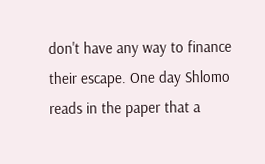don't have any way to finance their escape. One day Shlomo reads in the paper that a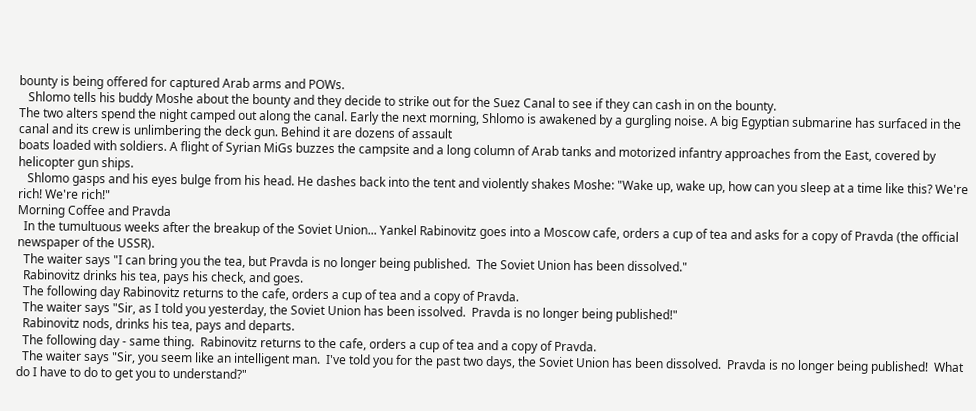bounty is being offered for captured Arab arms and POWs.
   Shlomo tells his buddy Moshe about the bounty and they decide to strike out for the Suez Canal to see if they can cash in on the bounty.
The two alters spend the night camped out along the canal. Early the next morning, Shlomo is awakened by a gurgling noise. A big Egyptian submarine has surfaced in the canal and its crew is unlimbering the deck gun. Behind it are dozens of assault
boats loaded with soldiers. A flight of Syrian MiGs buzzes the campsite and a long column of Arab tanks and motorized infantry approaches from the East, covered by helicopter gun ships.
   Shlomo gasps and his eyes bulge from his head. He dashes back into the tent and violently shakes Moshe: "Wake up, wake up, how can you sleep at a time like this? We're rich! We're rich!"
Morning Coffee and Pravda
  In the tumultuous weeks after the breakup of the Soviet Union... Yankel Rabinovitz goes into a Moscow cafe, orders a cup of tea and asks for a copy of Pravda (the official newspaper of the USSR).
  The waiter says "I can bring you the tea, but Pravda is no longer being published.  The Soviet Union has been dissolved."
  Rabinovitz drinks his tea, pays his check, and goes.
  The following day Rabinovitz returns to the cafe, orders a cup of tea and a copy of Pravda.
  The waiter says "Sir, as I told you yesterday, the Soviet Union has been issolved.  Pravda is no longer being published!"
  Rabinovitz nods, drinks his tea, pays and departs.
  The following day - same thing.  Rabinovitz returns to the cafe, orders a cup of tea and a copy of Pravda.
  The waiter says "Sir, you seem like an intelligent man.  I've told you for the past two days, the Soviet Union has been dissolved.  Pravda is no longer being published!  What do I have to do to get you to understand?"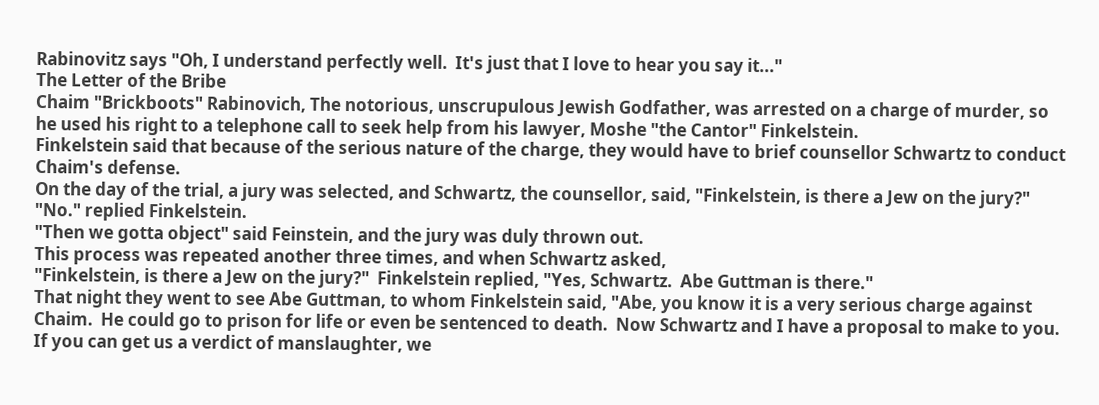Rabinovitz says "Oh, I understand perfectly well.  It's just that I love to hear you say it..."
The Letter of the Bribe
Chaim "Brickboots" Rabinovich, The notorious, unscrupulous Jewish Godfather, was arrested on a charge of murder, so he used his right to a telephone call to seek help from his lawyer, Moshe "the Cantor" Finkelstein.
Finkelstein said that because of the serious nature of the charge, they would have to brief counsellor Schwartz to conduct Chaim's defense.
On the day of the trial, a jury was selected, and Schwartz, the counsellor, said, "Finkelstein, is there a Jew on the jury?"
"No." replied Finkelstein.
"Then we gotta object" said Feinstein, and the jury was duly thrown out.
This process was repeated another three times, and when Schwartz asked,
"Finkelstein, is there a Jew on the jury?"  Finkelstein replied, "Yes, Schwartz.  Abe Guttman is there."
That night they went to see Abe Guttman, to whom Finkelstein said, "Abe, you know it is a very serious charge against Chaim.  He could go to prison for life or even be sentenced to death.  Now Schwartz and I have a proposal to make to you.  If you can get us a verdict of manslaughter, we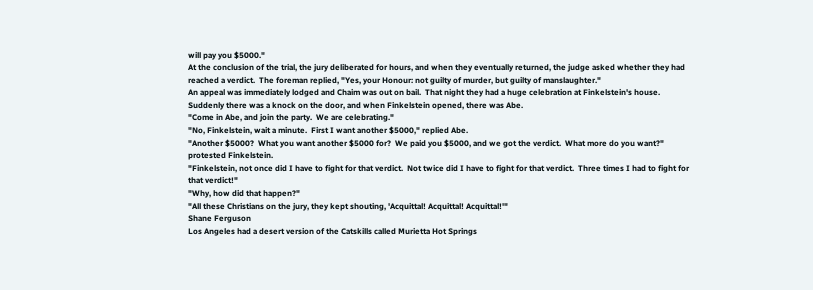will pay you $5000."
At the conclusion of the trial, the jury deliberated for hours, and when they eventually returned, the judge asked whether they had reached a verdict.  The foreman replied, "Yes, your Honour: not guilty of murder, but guilty of manslaughter."
An appeal was immediately lodged and Chaim was out on bail.  That night they had a huge celebration at Finkelstein's house.  Suddenly there was a knock on the door, and when Finkelstein opened, there was Abe.
"Come in Abe, and join the party.  We are celebrating."
"No, Finkelstein, wait a minute.  First I want another $5000," replied Abe.
"Another $5000?  What you want another $5000 for?  We paid you $5000, and we got the verdict.  What more do you want?" protested Finkelstein.
"Finkelstein, not once did I have to fight for that verdict.  Not twice did I have to fight for that verdict.  Three times I had to fight for that verdict!"
"Why, how did that happen?"
"All these Christians on the jury, they kept shouting, 'Acquittal! Acquittal! Acquittal!'"
Shane Ferguson
Los Angeles had a desert version of the Catskills called Murietta Hot Springs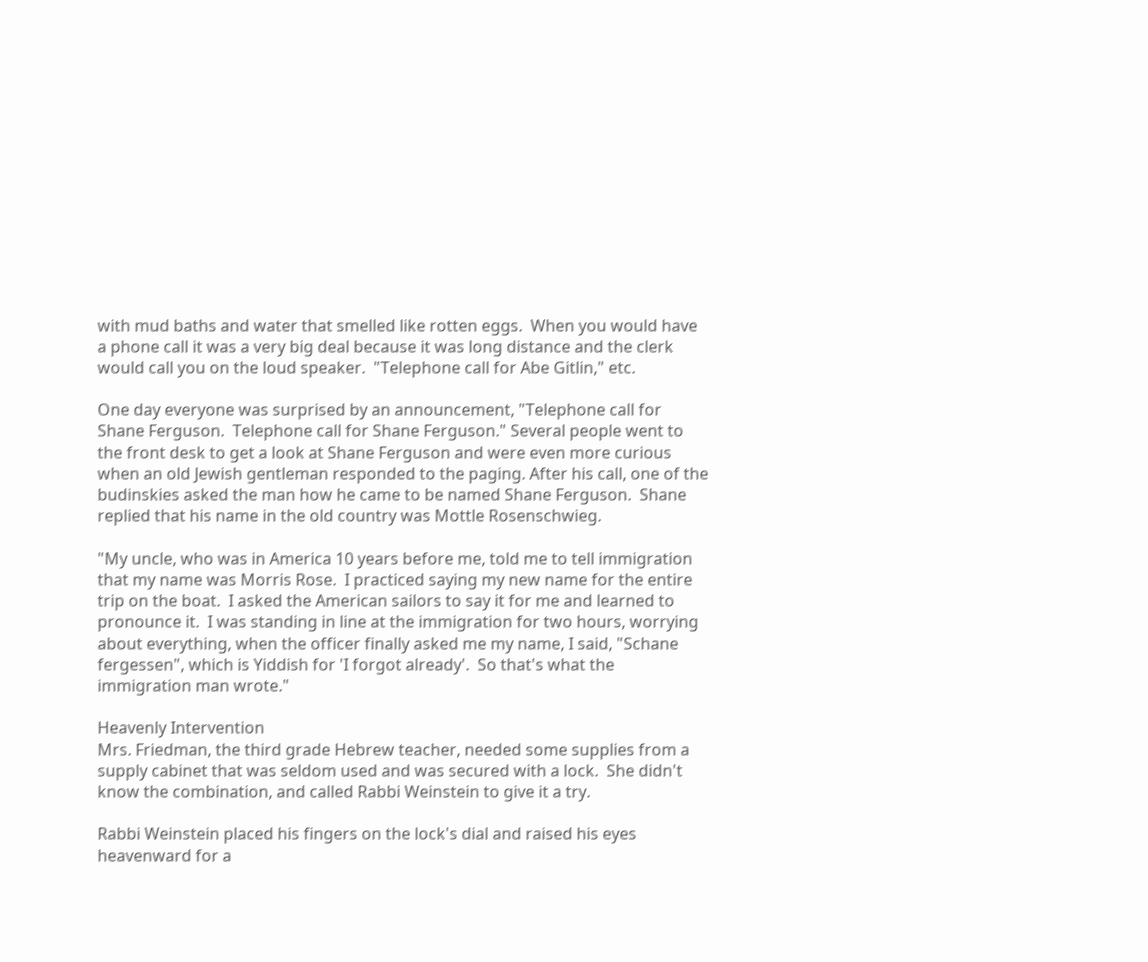with mud baths and water that smelled like rotten eggs.  When you would have a phone call it was a very big deal because it was long distance and the clerk would call you on the loud speaker.  "Telephone call for Abe Gitlin," etc.

One day everyone was surprised by an announcement, "Telephone call for Shane Ferguson.  Telephone call for Shane Ferguson." Several people went to the front desk to get a look at Shane Ferguson and were even more curious when an old Jewish gentleman responded to the paging. After his call, one of the budinskies asked the man how he came to be named Shane Ferguson.  Shane replied that his name in the old country was Mottle Rosenschwieg.

"My uncle, who was in America 10 years before me, told me to tell immigration that my name was Morris Rose.  I practiced saying my new name for the entire trip on the boat.  I asked the American sailors to say it for me and learned to pronounce it.  I was standing in line at the immigration for two hours, worrying about everything, when the officer finally asked me my name, I said, "Schane fergessen", which is Yiddish for 'I forgot already'.  So that's what the immigration man wrote."

Heavenly Intervention
Mrs. Friedman, the third grade Hebrew teacher, needed some supplies from a supply cabinet that was seldom used and was secured with a lock.  She didn't know the combination, and called Rabbi Weinstein to give it a try.

Rabbi Weinstein placed his fingers on the lock's dial and raised his eyes heavenward for a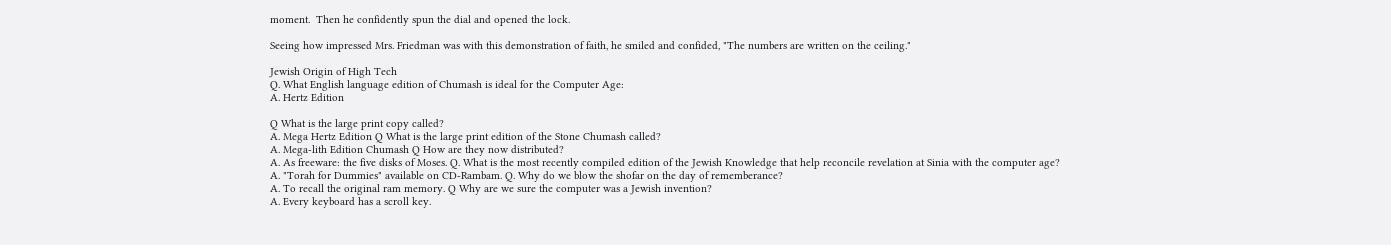moment.  Then he confidently spun the dial and opened the lock.

Seeing how impressed Mrs. Friedman was with this demonstration of faith, he smiled and confided, "The numbers are written on the ceiling."

Jewish Origin of High Tech
Q. What English language edition of Chumash is ideal for the Computer Age:
A. Hertz Edition

Q What is the large print copy called?
A. Mega Hertz Edition Q What is the large print edition of the Stone Chumash called?
A. Mega-lith Edition Chumash Q How are they now distributed?
A. As freeware: the five disks of Moses. Q. What is the most recently compiled edition of the Jewish Knowledge that help reconcile revelation at Sinia with the computer age?
A. "Torah for Dummies" available on CD-Rambam. Q. Why do we blow the shofar on the day of rememberance?
A. To recall the original ram memory. Q Why are we sure the computer was a Jewish invention?
A. Every keyboard has a scroll key.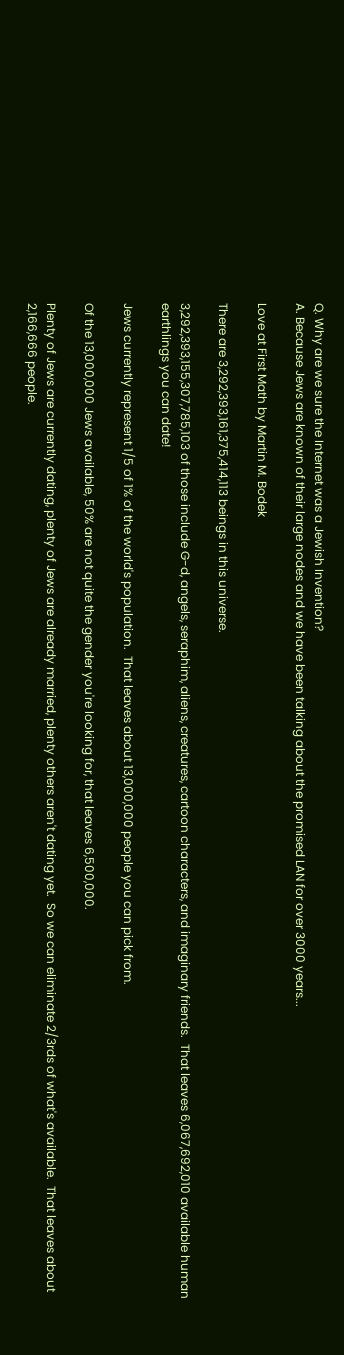Q. Why are we sure the Internet was a Jewish Invention?
A. Because Jews are known of their large nodes and we have been talking about the promised LAN for over 3000 years...

Love at First Math by Martin M. Bodek

There are 3,292,393,161,375,414,113 beings in this universe.

3,292,393,155,307,785,103 of those include G-d, angels, seraphim, aliens, creatures, cartoon characters, and imaginary friends.  That leaves 6,067,692,010 available human earthlings you can date!

Jews currently represent 1/5 of 1% of the world's population.  That leaves about 13,000,000 people you can pick from.

Of the 13,000,000 Jews available, 50% are not quite the gender you're looking for, that leaves 6,500,000.

Plenty of Jews are currently dating, plenty of Jews are already married, plenty others aren't dating yet.  So we can eliminate 2/3rds of what's available.  That leaves about 2,166,666 people.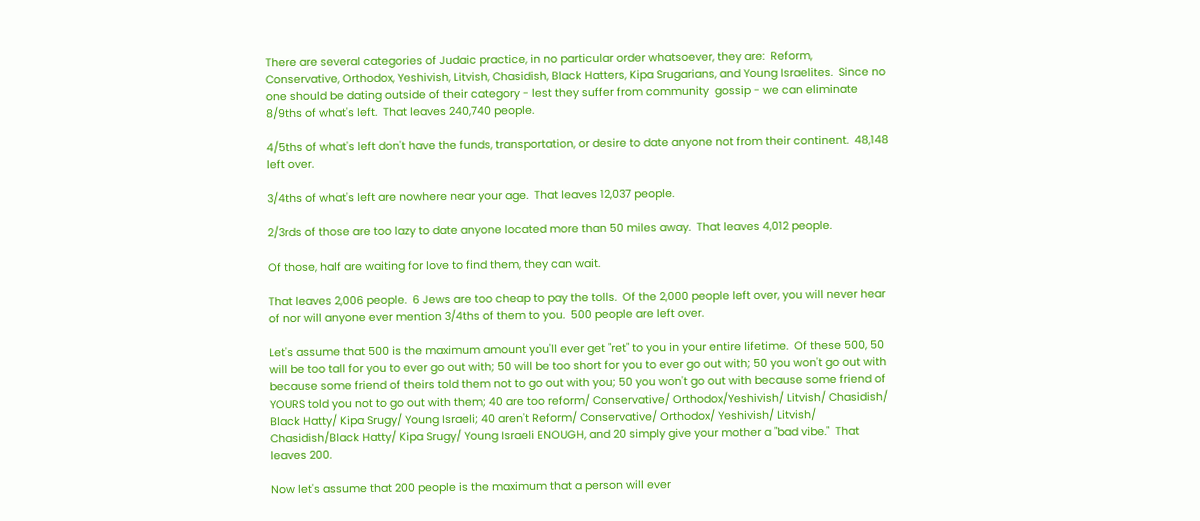There are several categories of Judaic practice, in no particular order whatsoever, they are:  Reform, Conservative, Orthodox, Yeshivish, Litvish, Chasidish, Black Hatters, Kipa Srugarians, and Young Israelites.  Since no one should be dating outside of their category - lest they suffer from community  gossip - we can eliminate 8/9ths of what's left.  That leaves 240,740 people.

4/5ths of what's left don't have the funds, transportation, or desire to date anyone not from their continent.  48,148 left over.

3/4ths of what's left are nowhere near your age.  That leaves 12,037 people.

2/3rds of those are too lazy to date anyone located more than 50 miles away.  That leaves 4,012 people.

Of those, half are waiting for love to find them, they can wait.

That leaves 2,006 people.  6 Jews are too cheap to pay the tolls.  Of the 2,000 people left over, you will never hear of nor will anyone ever mention 3/4ths of them to you.  500 people are left over.

Let's assume that 500 is the maximum amount you'll ever get "ret" to you in your entire lifetime.  Of these 500, 50 will be too tall for you to ever go out with; 50 will be too short for you to ever go out with; 50 you won't go out with because some friend of theirs told them not to go out with you; 50 you won't go out with because some friend of YOURS told you not to go out with them; 40 are too reform/ Conservative/ Orthodox/Yeshivish/ Litvish/ Chasidish/ Black Hatty/ Kipa Srugy/ Young Israeli; 40 aren't Reform/ Conservative/ Orthodox/ Yeshivish/ Litvish/ Chasidish/Black Hatty/ Kipa Srugy/ Young Israeli ENOUGH, and 20 simply give your mother a "bad vibe."  That leaves 200.

Now let's assume that 200 people is the maximum that a person will ever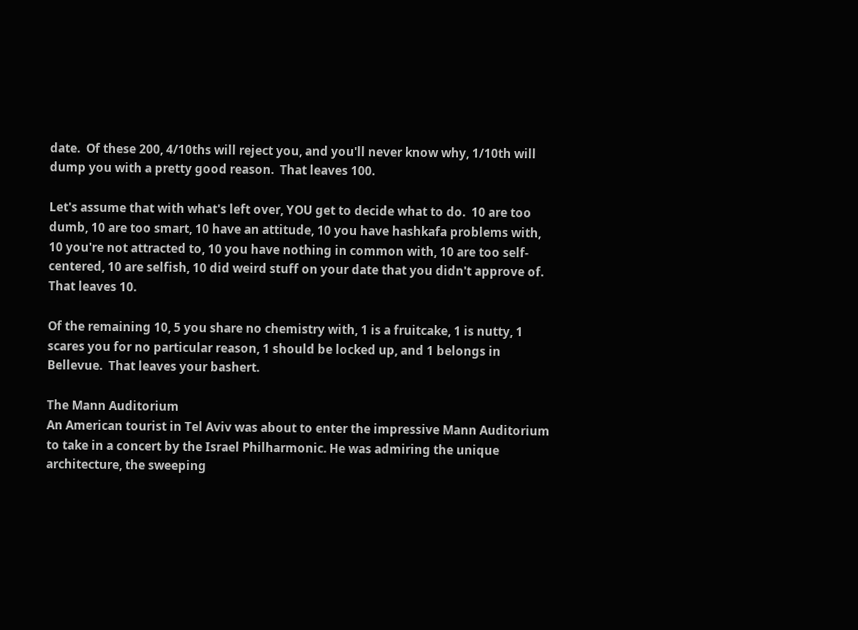date.  Of these 200, 4/10ths will reject you, and you'll never know why, 1/10th will dump you with a pretty good reason.  That leaves 100.

Let's assume that with what's left over, YOU get to decide what to do.  10 are too dumb, 10 are too smart, 10 have an attitude, 10 you have hashkafa problems with, 10 you're not attracted to, 10 you have nothing in common with, 10 are too self-centered, 10 are selfish, 10 did weird stuff on your date that you didn't approve of.  That leaves 10.

Of the remaining 10, 5 you share no chemistry with, 1 is a fruitcake, 1 is nutty, 1 scares you for no particular reason, 1 should be locked up, and 1 belongs in Bellevue.  That leaves your bashert.

The Mann Auditorium
An American tourist in Tel Aviv was about to enter the impressive Mann Auditorium to take in a concert by the Israel Philharmonic. He was admiring the unique architecture, the sweeping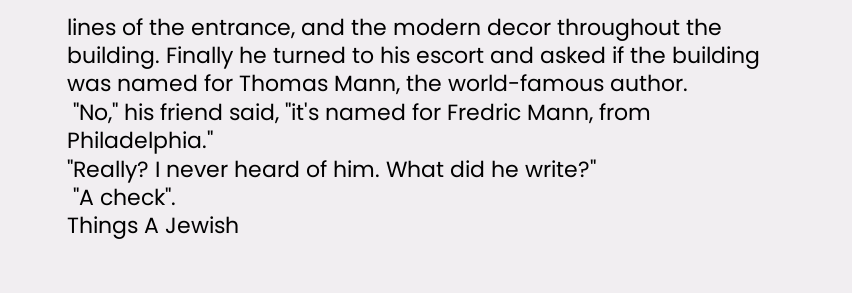lines of the entrance, and the modern decor throughout the building. Finally he turned to his escort and asked if the building was named for Thomas Mann, the world-famous author.
 "No," his friend said, "it's named for Fredric Mann, from Philadelphia."
"Really? I never heard of him. What did he write?"
 "A check".
Things A Jewish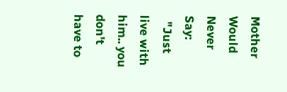Mother Would Never Say:
  "Just live with him.. you don't have to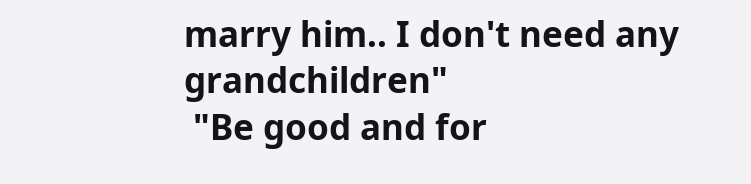marry him.. I don't need any grandchildren"
 "Be good and for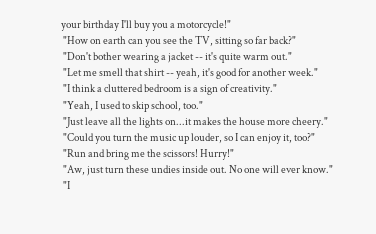your birthday I'll buy you a motorcycle!"
 "How on earth can you see the TV, sitting so far back?"
 "Don't bother wearing a jacket -- it's quite warm out."
 "Let me smell that shirt -- yeah, it's good for another week."
 "I think a cluttered bedroom is a sign of creativity."
 "Yeah, I used to skip school, too."
 "Just leave all the lights on...it makes the house more cheery."
 "Could you turn the music up louder, so I can enjoy it, too?"
 "Run and bring me the scissors! Hurry!"
 "Aw, just turn these undies inside out. No one will ever know."
 "I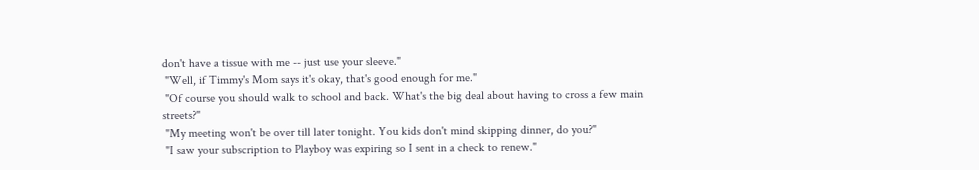don't have a tissue with me -- just use your sleeve."
 "Well, if Timmy's Mom says it's okay, that's good enough for me."
 "Of course you should walk to school and back. What's the big deal about having to cross a few main streets?"
 "My meeting won't be over till later tonight. You kids don't mind skipping dinner, do you?"
 "I saw your subscription to Playboy was expiring so I sent in a check to renew."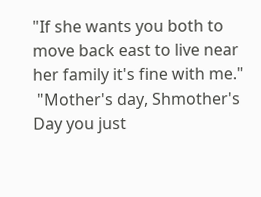"If she wants you both to move back east to live near her family it's fine with me."
 "Mother's day, Shmother's Day you just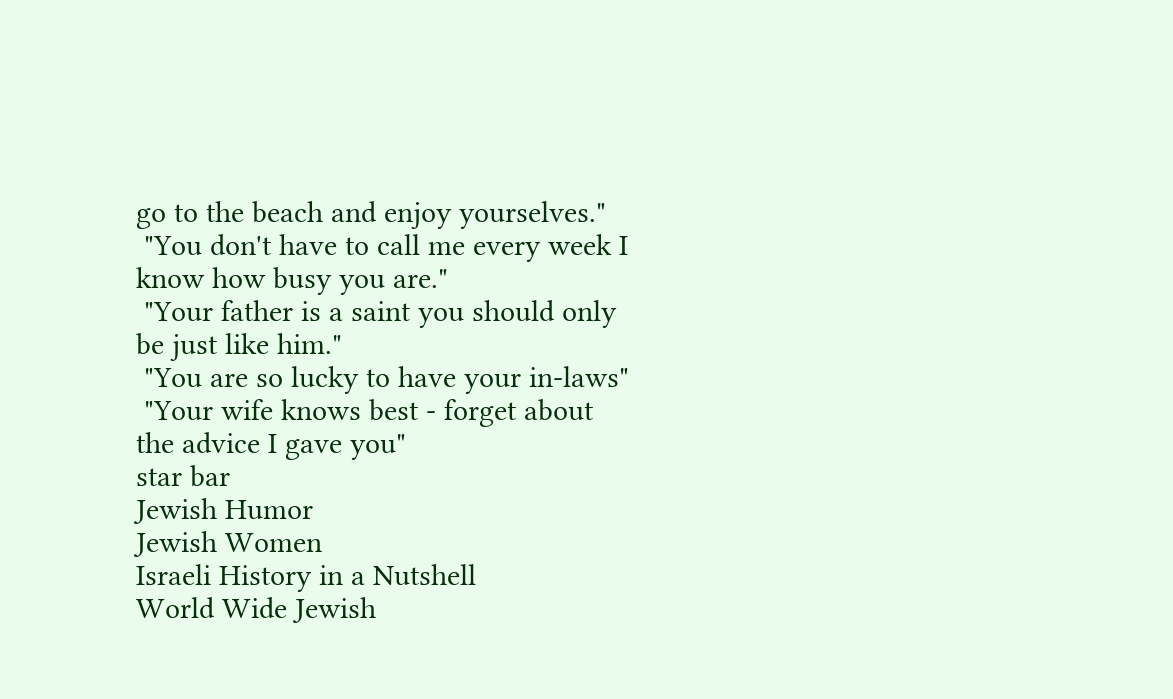go to the beach and enjoy yourselves."
 "You don't have to call me every week I know how busy you are."
 "Your father is a saint you should only be just like him."
 "You are so lucky to have your in-laws"
 "Your wife knows best - forget about the advice I gave you"
star bar
Jewish Humor
Jewish Women
Israeli History in a Nutshell
World Wide Jewish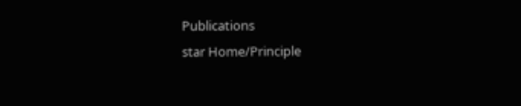Publications
star Home/Principle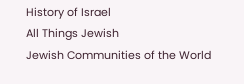History of Israel
All Things Jewish
Jewish Communities of the World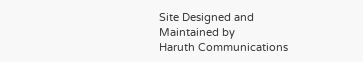Site Designed and Maintained by
Haruth Communications